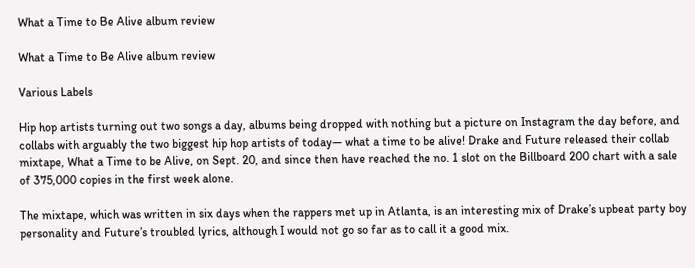What a Time to Be Alive album review

What a Time to Be Alive album review

Various Labels

Hip hop artists turning out two songs a day, albums being dropped with nothing but a picture on Instagram the day before, and collabs with arguably the two biggest hip hop artists of today— what a time to be alive! Drake and Future released their collab mixtape, What a Time to be Alive, on Sept. 20, and since then have reached the no. 1 slot on the Billboard 200 chart with a sale of 375,000 copies in the first week alone.

The mixtape, which was written in six days when the rappers met up in Atlanta, is an interesting mix of Drake’s upbeat party boy personality and Future’s troubled lyrics, although I would not go so far as to call it a good mix.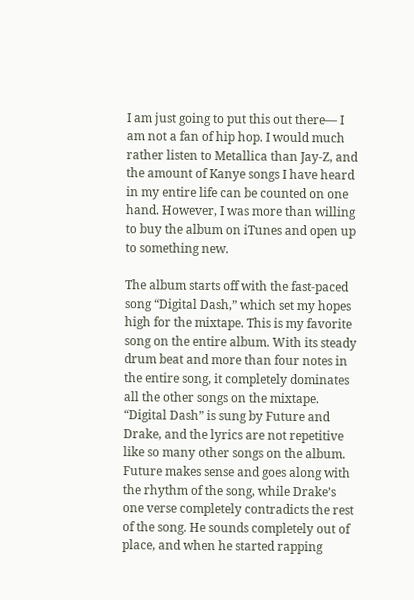I am just going to put this out there— I am not a fan of hip hop. I would much rather listen to Metallica than Jay-Z, and the amount of Kanye songs I have heard in my entire life can be counted on one hand. However, I was more than willing to buy the album on iTunes and open up to something new.

The album starts off with the fast-paced song “Digital Dash,” which set my hopes high for the mixtape. This is my favorite song on the entire album. With its steady drum beat and more than four notes in the entire song, it completely dominates all the other songs on the mixtape. “Digital Dash” is sung by Future and Drake, and the lyrics are not repetitive like so many other songs on the album. Future makes sense and goes along with the rhythm of the song, while Drake’s one verse completely contradicts the rest of the song. He sounds completely out of place, and when he started rapping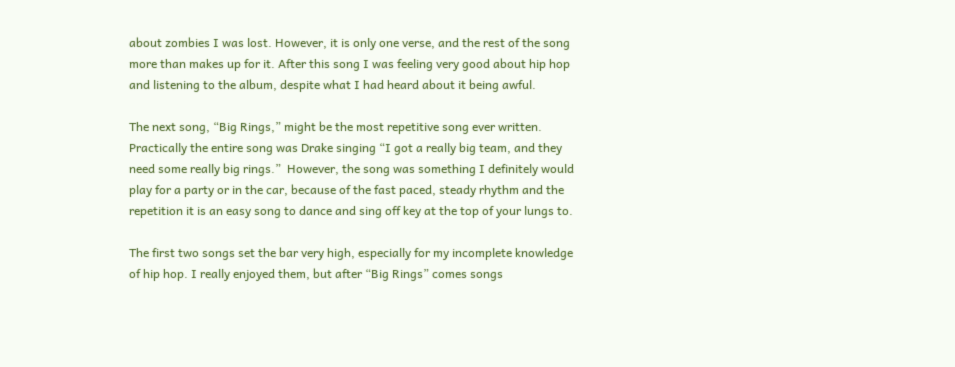about zombies I was lost. However, it is only one verse, and the rest of the song more than makes up for it. After this song I was feeling very good about hip hop and listening to the album, despite what I had heard about it being awful.

The next song, “Big Rings,” might be the most repetitive song ever written. Practically the entire song was Drake singing “I got a really big team, and they need some really big rings.”  However, the song was something I definitely would play for a party or in the car, because of the fast paced, steady rhythm and the repetition it is an easy song to dance and sing off key at the top of your lungs to.

The first two songs set the bar very high, especially for my incomplete knowledge of hip hop. I really enjoyed them, but after “Big Rings” comes songs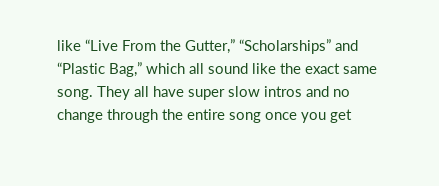like “Live From the Gutter,” “Scholarships” and “Plastic Bag,” which all sound like the exact same song. They all have super slow intros and no change through the entire song once you get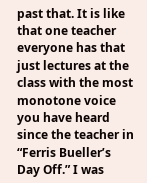past that. It is like that one teacher everyone has that just lectures at the class with the most monotone voice you have heard since the teacher in “Ferris Bueller’s Day Off.” I was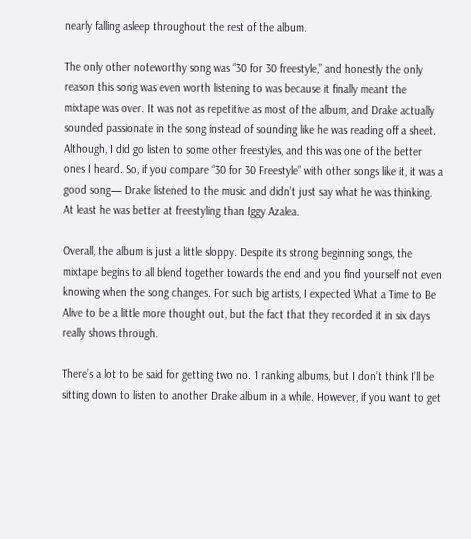nearly falling asleep throughout the rest of the album.

The only other noteworthy song was “30 for 30 freestyle,” and honestly the only reason this song was even worth listening to was because it finally meant the mixtape was over. It was not as repetitive as most of the album, and Drake actually sounded passionate in the song instead of sounding like he was reading off a sheet. Although, I did go listen to some other freestyles, and this was one of the better ones I heard. So, if you compare “30 for 30 Freestyle” with other songs like it, it was a good song— Drake listened to the music and didn’t just say what he was thinking. At least he was better at freestyling than Iggy Azalea.

Overall, the album is just a little sloppy. Despite its strong beginning songs, the mixtape begins to all blend together towards the end and you find yourself not even knowing when the song changes. For such big artists, I expected What a Time to Be Alive to be a little more thought out, but the fact that they recorded it in six days really shows through.

There’s a lot to be said for getting two no. 1 ranking albums, but I don’t think I’ll be sitting down to listen to another Drake album in a while. However, if you want to get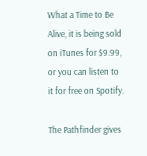What a Time to Be Alive, it is being sold on iTunes for $9.99, or you can listen to it for free on Spotify.

The Pathfinder gives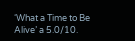‘What a Time to Be Alive’ a 5.0/10.